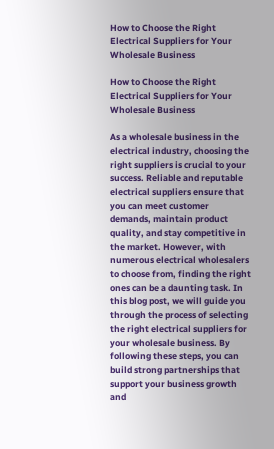How to Choose the Right Electrical Suppliers for Your Wholesale Business

How to Choose the Right Electrical Suppliers for Your Wholesale Business

As a wholesale business in the electrical industry, choosing the right suppliers is crucial to your success. Reliable and reputable electrical suppliers ensure that you can meet customer demands, maintain product quality, and stay competitive in the market. However, with numerous electrical wholesalers to choose from, finding the right ones can be a daunting task. In this blog post, we will guide you through the process of selecting the right electrical suppliers for your wholesale business. By following these steps, you can build strong partnerships that support your business growth and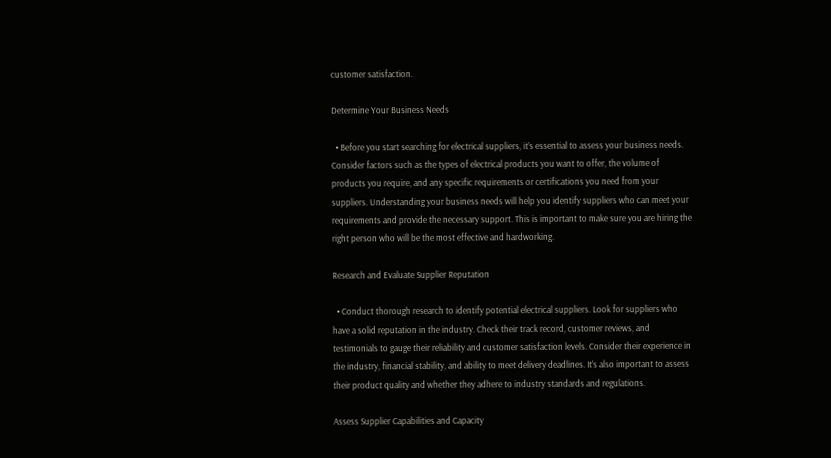customer satisfaction.

Determine Your Business Needs

  • Before you start searching for electrical suppliers, it’s essential to assess your business needs. Consider factors such as the types of electrical products you want to offer, the volume of products you require, and any specific requirements or certifications you need from your suppliers. Understanding your business needs will help you identify suppliers who can meet your requirements and provide the necessary support. This is important to make sure you are hiring the right person who will be the most effective and hardworking.

Research and Evaluate Supplier Reputation

  • Conduct thorough research to identify potential electrical suppliers. Look for suppliers who have a solid reputation in the industry. Check their track record, customer reviews, and testimonials to gauge their reliability and customer satisfaction levels. Consider their experience in the industry, financial stability, and ability to meet delivery deadlines. It’s also important to assess their product quality and whether they adhere to industry standards and regulations.

Assess Supplier Capabilities and Capacity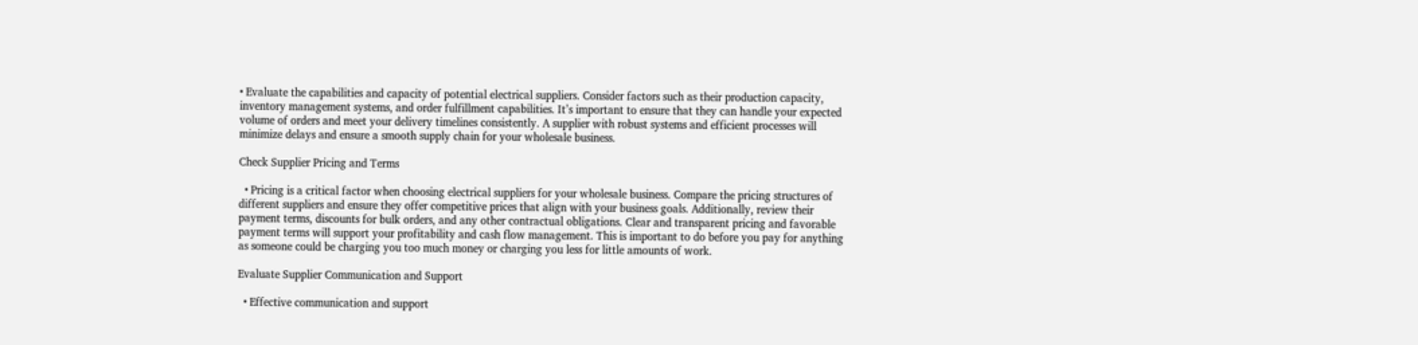• Evaluate the capabilities and capacity of potential electrical suppliers. Consider factors such as their production capacity, inventory management systems, and order fulfillment capabilities. It’s important to ensure that they can handle your expected volume of orders and meet your delivery timelines consistently. A supplier with robust systems and efficient processes will minimize delays and ensure a smooth supply chain for your wholesale business.

Check Supplier Pricing and Terms

  • Pricing is a critical factor when choosing electrical suppliers for your wholesale business. Compare the pricing structures of different suppliers and ensure they offer competitive prices that align with your business goals. Additionally, review their payment terms, discounts for bulk orders, and any other contractual obligations. Clear and transparent pricing and favorable payment terms will support your profitability and cash flow management. This is important to do before you pay for anything as someone could be charging you too much money or charging you less for little amounts of work.

Evaluate Supplier Communication and Support

  • Effective communication and support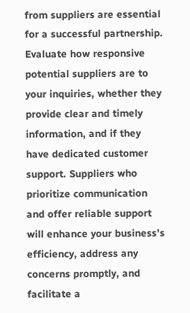from suppliers are essential for a successful partnership. Evaluate how responsive potential suppliers are to your inquiries, whether they provide clear and timely information, and if they have dedicated customer support. Suppliers who prioritize communication and offer reliable support will enhance your business’s efficiency, address any concerns promptly, and facilitate a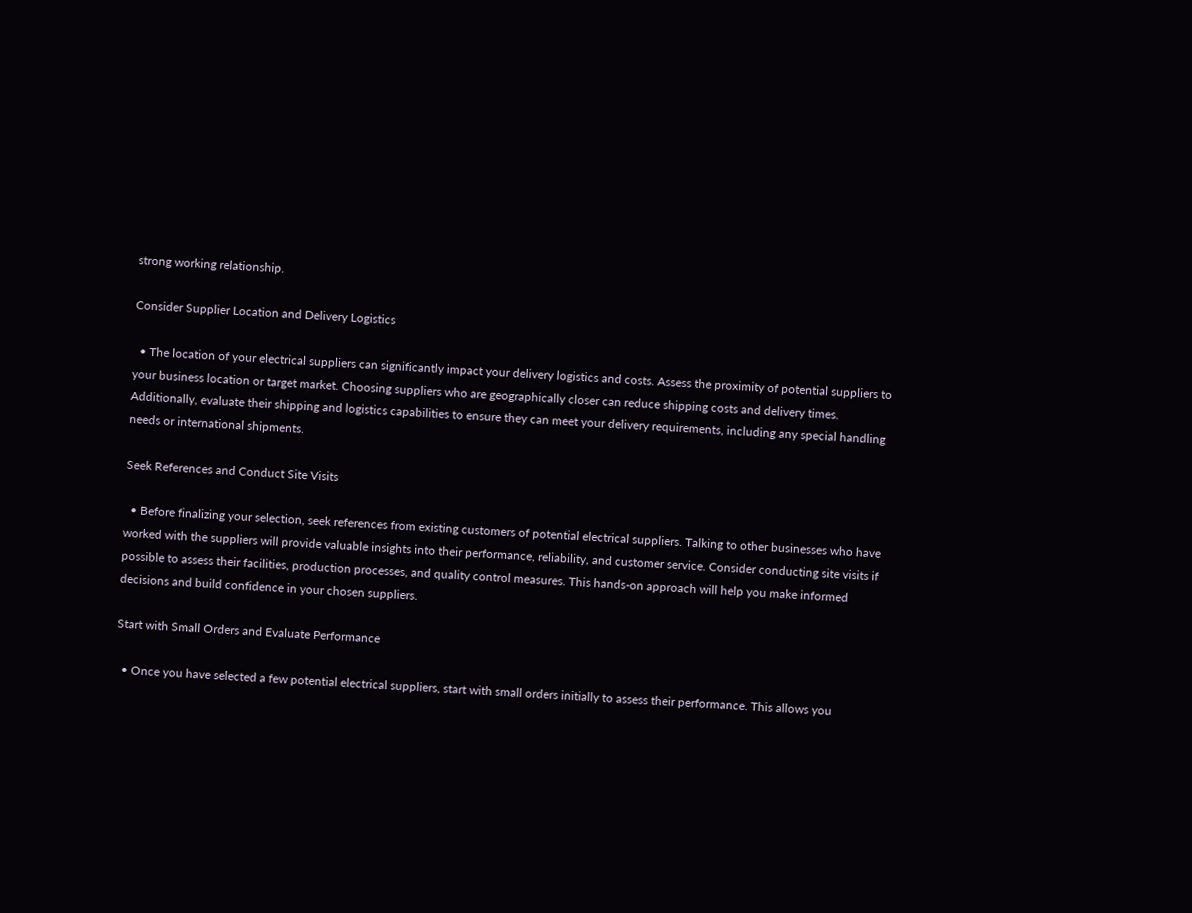strong working relationship.

Consider Supplier Location and Delivery Logistics

  • The location of your electrical suppliers can significantly impact your delivery logistics and costs. Assess the proximity of potential suppliers to your business location or target market. Choosing suppliers who are geographically closer can reduce shipping costs and delivery times. Additionally, evaluate their shipping and logistics capabilities to ensure they can meet your delivery requirements, including any special handling needs or international shipments.

Seek References and Conduct Site Visits

  • Before finalizing your selection, seek references from existing customers of potential electrical suppliers. Talking to other businesses who have worked with the suppliers will provide valuable insights into their performance, reliability, and customer service. Consider conducting site visits if possible to assess their facilities, production processes, and quality control measures. This hands-on approach will help you make informed decisions and build confidence in your chosen suppliers.

Start with Small Orders and Evaluate Performance

  • Once you have selected a few potential electrical suppliers, start with small orders initially to assess their performance. This allows you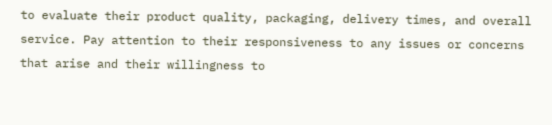to evaluate their product quality, packaging, delivery times, and overall service. Pay attention to their responsiveness to any issues or concerns that arise and their willingness to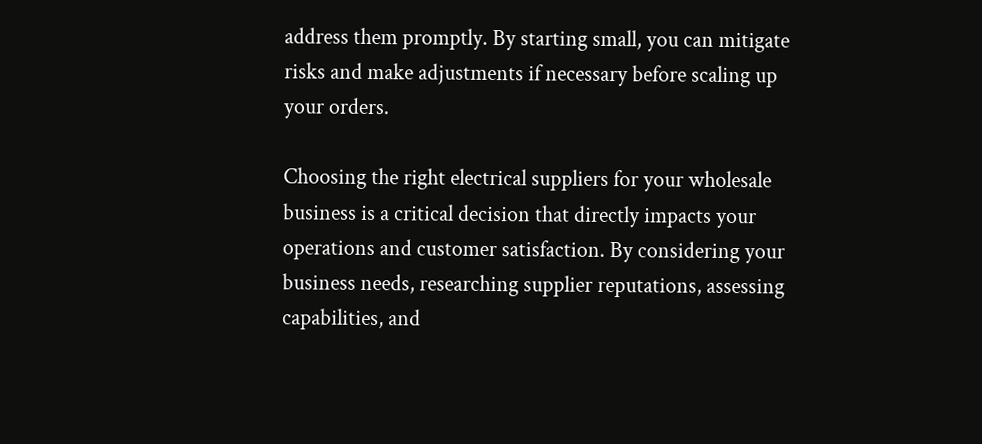address them promptly. By starting small, you can mitigate risks and make adjustments if necessary before scaling up your orders.

Choosing the right electrical suppliers for your wholesale business is a critical decision that directly impacts your operations and customer satisfaction. By considering your business needs, researching supplier reputations, assessing capabilities, and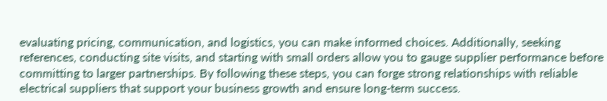evaluating pricing, communication, and logistics, you can make informed choices. Additionally, seeking references, conducting site visits, and starting with small orders allow you to gauge supplier performance before committing to larger partnerships. By following these steps, you can forge strong relationships with reliable electrical suppliers that support your business growth and ensure long-term success.